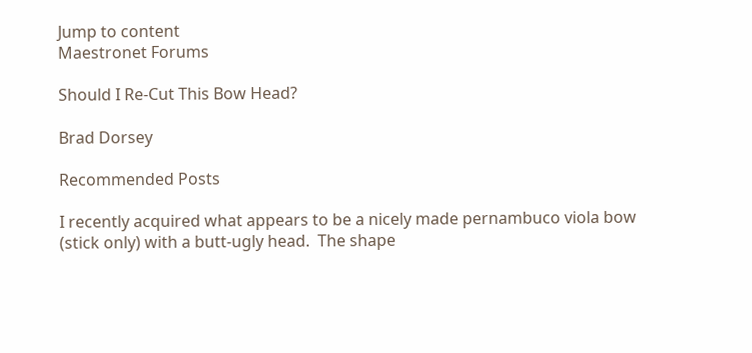Jump to content
Maestronet Forums

Should I Re-Cut This Bow Head?

Brad Dorsey

Recommended Posts

I recently acquired what appears to be a nicely made pernambuco viola bow (stick only) with a butt-ugly head.  The shape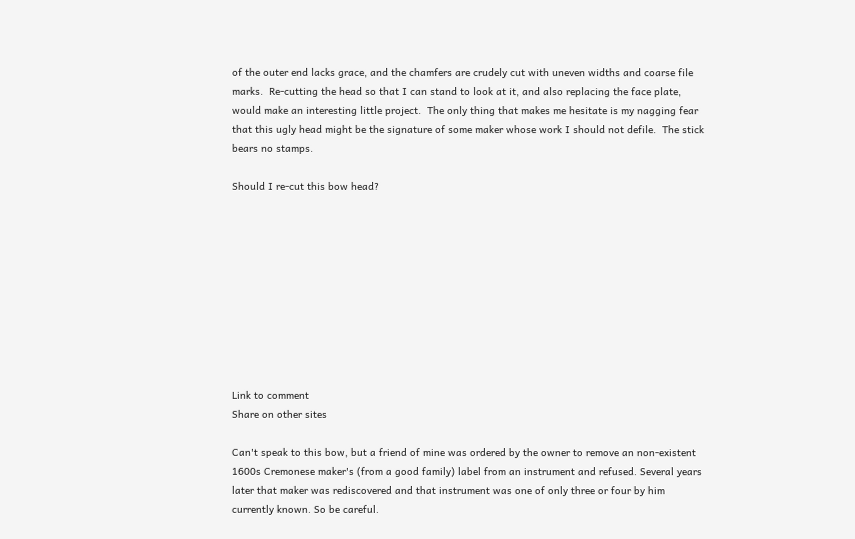of the outer end lacks grace, and the chamfers are crudely cut with uneven widths and coarse file marks.  Re-cutting the head so that I can stand to look at it, and also replacing the face plate, would make an interesting little project.  The only thing that makes me hesitate is my nagging fear that this ugly head might be the signature of some maker whose work I should not defile.  The stick bears no stamps.

Should I re-cut this bow head?










Link to comment
Share on other sites

Can't speak to this bow, but a friend of mine was ordered by the owner to remove an non-existent 1600s Cremonese maker's (from a good family) label from an instrument and refused. Several years later that maker was rediscovered and that instrument was one of only three or four by him currently known. So be careful.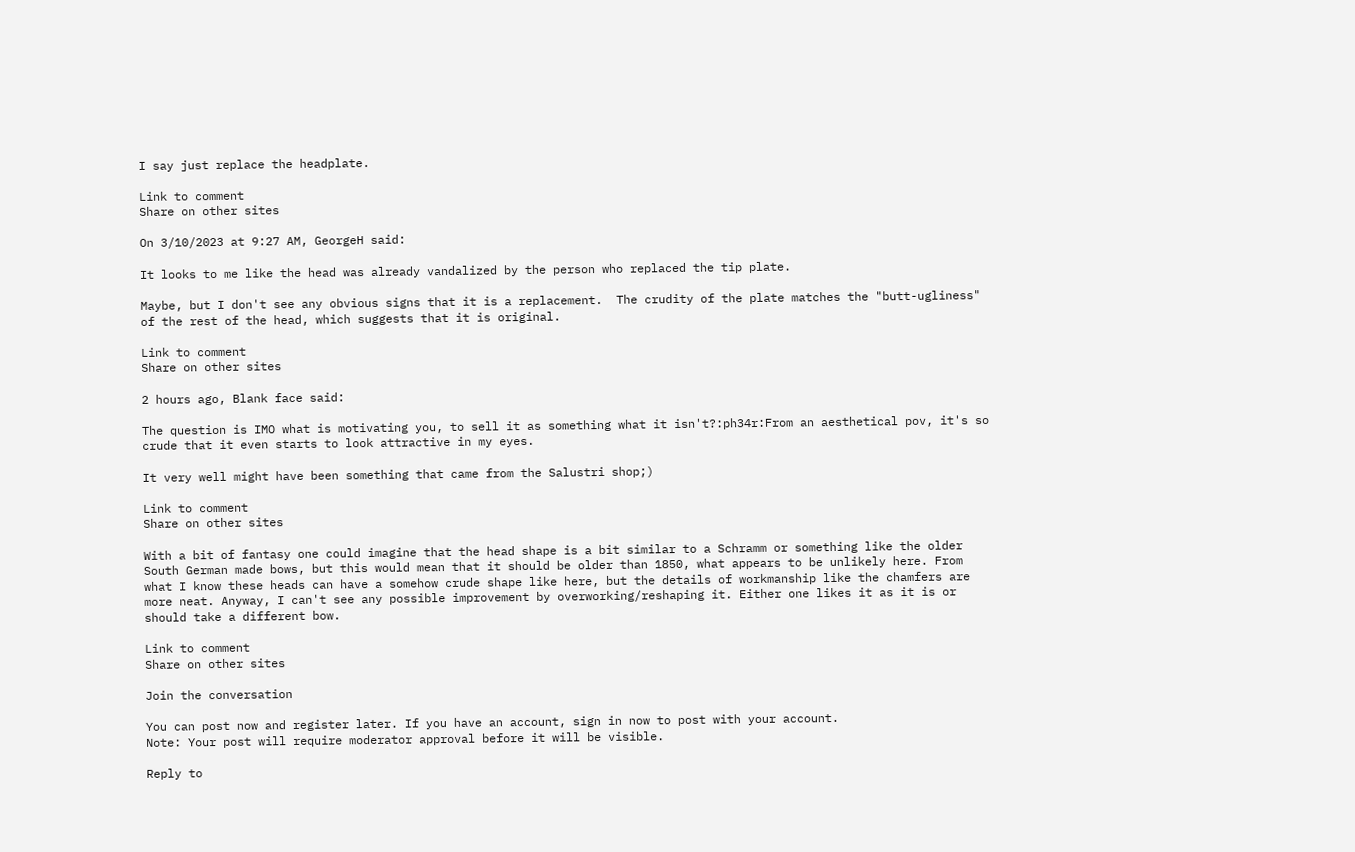I say just replace the headplate.

Link to comment
Share on other sites

On 3/10/2023 at 9:27 AM, GeorgeH said:

It looks to me like the head was already vandalized by the person who replaced the tip plate.

Maybe, but I don't see any obvious signs that it is a replacement.  The crudity of the plate matches the "butt-ugliness" of the rest of the head, which suggests that it is original.

Link to comment
Share on other sites

2 hours ago, Blank face said:

The question is IMO what is motivating you, to sell it as something what it isn't?:ph34r:From an aesthetical pov, it's so crude that it even starts to look attractive in my eyes.

It very well might have been something that came from the Salustri shop;)

Link to comment
Share on other sites

With a bit of fantasy one could imagine that the head shape is a bit similar to a Schramm or something like the older South German made bows, but this would mean that it should be older than 1850, what appears to be unlikely here. From what I know these heads can have a somehow crude shape like here, but the details of workmanship like the chamfers are more neat. Anyway, I can't see any possible improvement by overworking/reshaping it. Either one likes it as it is or should take a different bow.

Link to comment
Share on other sites

Join the conversation

You can post now and register later. If you have an account, sign in now to post with your account.
Note: Your post will require moderator approval before it will be visible.

Reply to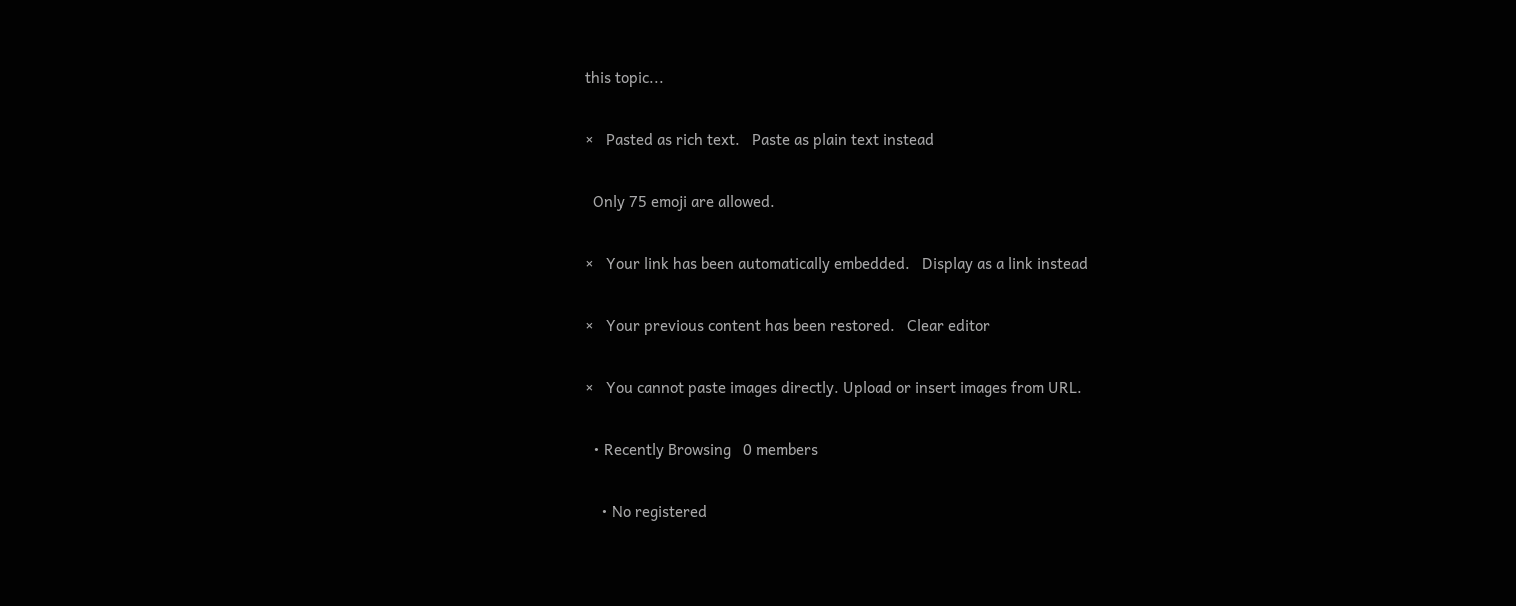this topic...

×   Pasted as rich text.   Paste as plain text instead

  Only 75 emoji are allowed.

×   Your link has been automatically embedded.   Display as a link instead

×   Your previous content has been restored.   Clear editor

×   You cannot paste images directly. Upload or insert images from URL.

  • Recently Browsing   0 members

    • No registered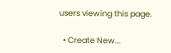users viewing this page.

  • Create New...